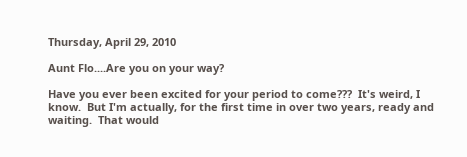Thursday, April 29, 2010

Aunt Flo....Are you on your way?

Have you ever been excited for your period to come???  It's weird, I know.  But I'm actually, for the first time in over two years, ready and waiting.  That would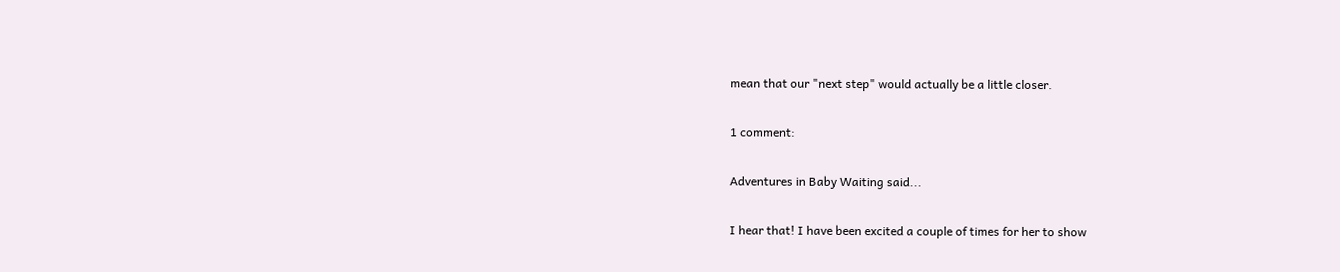mean that our "next step" would actually be a little closer.

1 comment:

Adventures in Baby Waiting said...

I hear that! I have been excited a couple of times for her to show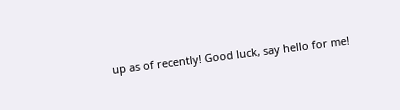up as of recently! Good luck, say hello for me!